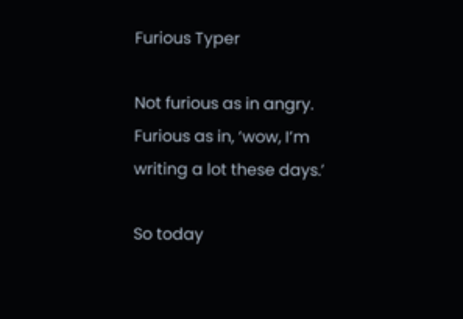Furious Typer

Not furious as in angry. Furious as in, ‘wow, I’m writing a lot these days.’

So today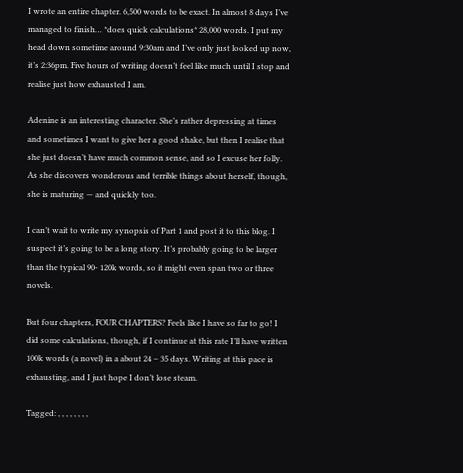I wrote an entire chapter. 6,500 words to be exact. In almost 8 days I’ve managed to finish… *does quick calculations* 28,000 words. I put my head down sometime around 9:30am and I’ve only just looked up now, it’s 2:36pm. Five hours of writing doesn’t feel like much until I stop and realise just how exhausted I am.

Adenine is an interesting character. She’s rather depressing at times and sometimes I want to give her a good shake, but then I realise that she just doesn’t have much common sense, and so I excuse her folly. As she discovers wonderous and terrible things about herself, though, she is maturing — and quickly too.

I can’t wait to write my synopsis of Part 1 and post it to this blog. I suspect it’s going to be a long story. It’s probably going to be larger than the typical 90- 120k words, so it might even span two or three novels.

But four chapters, FOUR CHAPTERS? Feels like I have so far to go! I did some calculations, though, if I continue at this rate I’ll have written 100k words (a novel) in a about 24 – 35 days. Writing at this pace is exhausting, and I just hope I don’t lose steam.

Tagged: , , , , , , , ,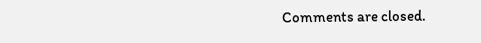Comments are closed.